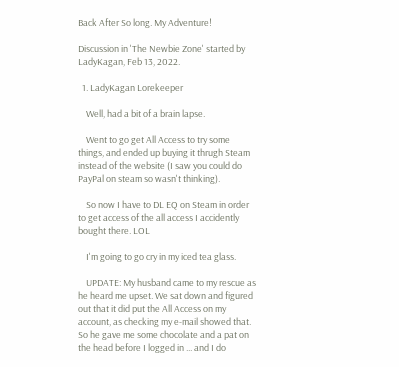Back After So long. My Adventure!

Discussion in 'The Newbie Zone' started by LadyKagan, Feb 13, 2022.

  1. LadyKagan Lorekeeper

    Well, had a bit of a brain lapse.

    Went to go get All Access to try some things, and ended up buying it thrugh Steam instead of the website (I saw you could do PayPal on steam so wasn't thinking).

    So now I have to DL EQ on Steam in order to get access of the all access I accidently bought there. LOL

    I'm going to go cry in my iced tea glass.

    UPDATE: My husband came to my rescue as he heard me upset. We sat down and figured out that it did put the All Access on my account, as checking my e-mail showed that. So he gave me some chocolate and a pat on the head before I logged in ... and I do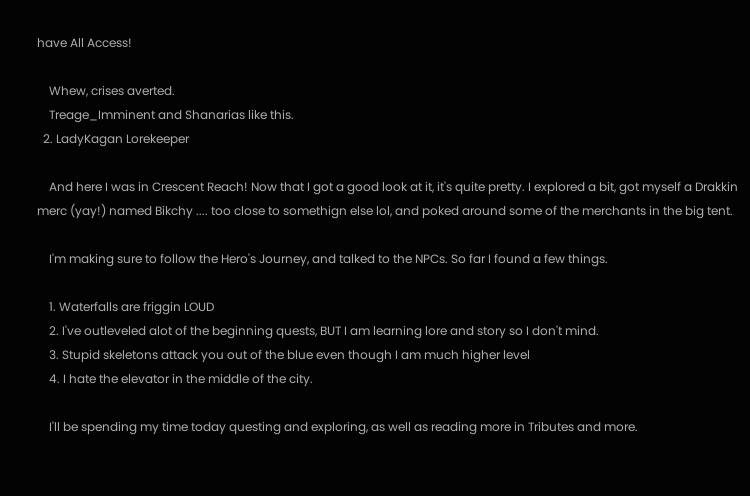have All Access!

    Whew, crises averted.
    Treage_Imminent and Shanarias like this.
  2. LadyKagan Lorekeeper

    And here I was in Crescent Reach! Now that I got a good look at it, it's quite pretty. I explored a bit, got myself a Drakkin merc (yay!) named Bikchy .... too close to somethign else lol, and poked around some of the merchants in the big tent.

    I'm making sure to follow the Hero's Journey, and talked to the NPCs. So far I found a few things.

    1. Waterfalls are friggin LOUD
    2. I've outleveled alot of the beginning quests, BUT I am learning lore and story so I don't mind.
    3. Stupid skeletons attack you out of the blue even though I am much higher level
    4. I hate the elevator in the middle of the city.

    I'll be spending my time today questing and exploring, as well as reading more in Tributes and more.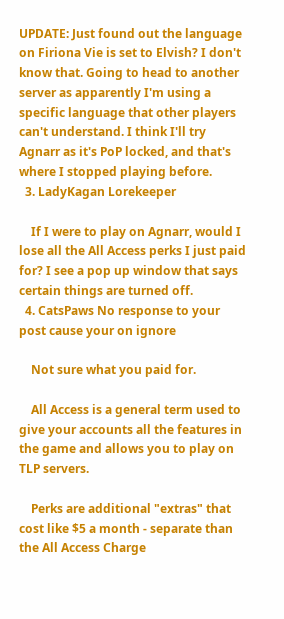UPDATE: Just found out the language on Firiona Vie is set to Elvish? I don't know that. Going to head to another server as apparently I'm using a specific language that other players can't understand. I think I'll try Agnarr as it's PoP locked, and that's where I stopped playing before.
  3. LadyKagan Lorekeeper

    If I were to play on Agnarr, would I lose all the All Access perks I just paid for? I see a pop up window that says certain things are turned off.
  4. CatsPaws No response to your post cause your on ignore

    Not sure what you paid for.

    All Access is a general term used to give your accounts all the features in the game and allows you to play on TLP servers.

    Perks are additional "extras" that cost like $5 a month - separate than the All Access Charge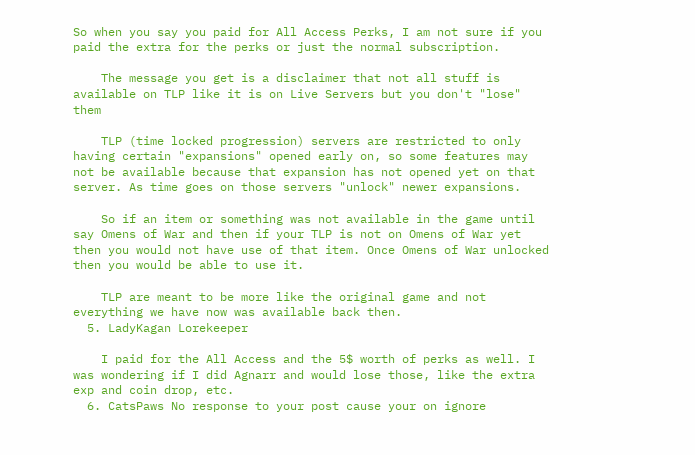So when you say you paid for All Access Perks, I am not sure if you paid the extra for the perks or just the normal subscription.

    The message you get is a disclaimer that not all stuff is available on TLP like it is on Live Servers but you don't "lose" them

    TLP (time locked progression) servers are restricted to only having certain "expansions" opened early on, so some features may not be available because that expansion has not opened yet on that server. As time goes on those servers "unlock" newer expansions.

    So if an item or something was not available in the game until say Omens of War and then if your TLP is not on Omens of War yet then you would not have use of that item. Once Omens of War unlocked then you would be able to use it.

    TLP are meant to be more like the original game and not everything we have now was available back then.
  5. LadyKagan Lorekeeper

    I paid for the All Access and the 5$ worth of perks as well. I was wondering if I did Agnarr and would lose those, like the extra exp and coin drop, etc.
  6. CatsPaws No response to your post cause your on ignore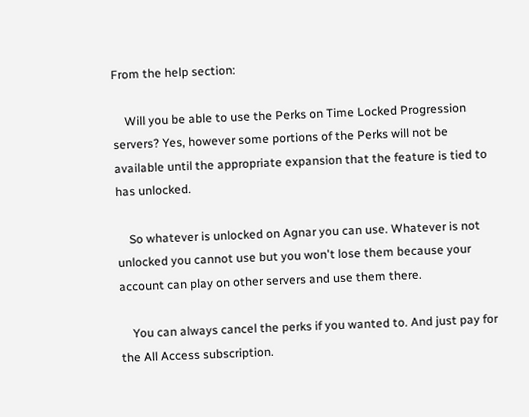From the help section:

    Will you be able to use the Perks on Time Locked Progression servers? Yes, however some portions of the Perks will not be available until the appropriate expansion that the feature is tied to has unlocked.

    So whatever is unlocked on Agnar you can use. Whatever is not unlocked you cannot use but you won't lose them because your account can play on other servers and use them there.

    You can always cancel the perks if you wanted to. And just pay for the All Access subscription.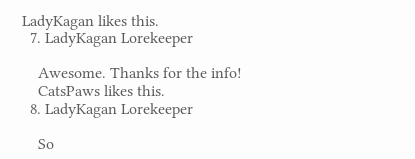LadyKagan likes this.
  7. LadyKagan Lorekeeper

    Awesome. Thanks for the info!
    CatsPaws likes this.
  8. LadyKagan Lorekeeper

    So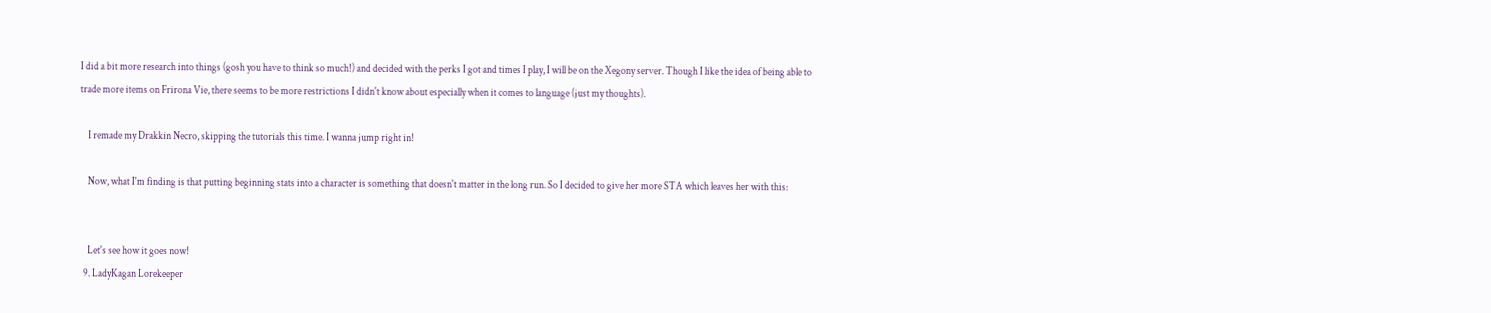I did a bit more research into things (gosh you have to think so much!) and decided with the perks I got and times I play, I will be on the Xegony server. Though I like the idea of being able to trade more items on Frirona Vie, there seems to be more restrictions I didn't know about especially when it comes to language (just my thoughts).

    I remade my Drakkin Necro, skipping the tutorials this time. I wanna jump right in!

    Now, what I'm finding is that putting beginning stats into a character is something that doesn't matter in the long run. So I decided to give her more STA which leaves her with this:


    Let's see how it goes now!
  9. LadyKagan Lorekeeper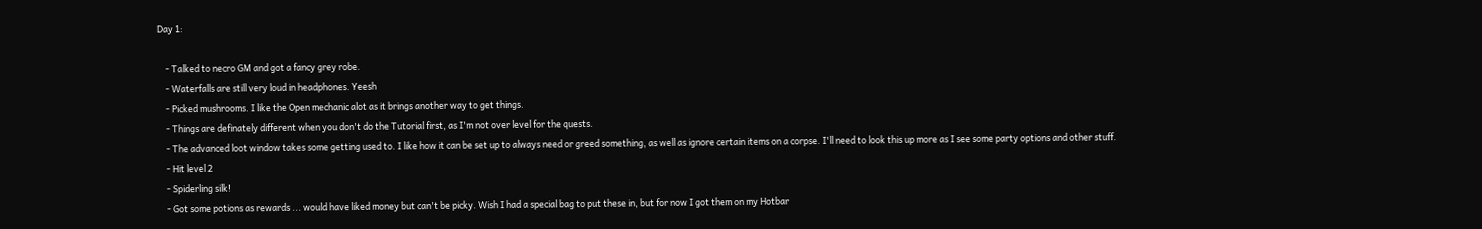Day 1:

    - Talked to necro GM and got a fancy grey robe.
    - Waterfalls are still very loud in headphones. Yeesh
    - Picked mushrooms. I like the Open mechanic alot as it brings another way to get things.
    - Things are definately different when you don't do the Tutorial first, as I'm not over level for the quests.
    - The advanced loot window takes some getting used to. I like how it can be set up to always need or greed something, as well as ignore certain items on a corpse. I'll need to look this up more as I see some party options and other stuff.
    - Hit level 2
    - Spiderling silk!
    - Got some potions as rewards ... would have liked money but can't be picky. Wish I had a special bag to put these in, but for now I got them on my Hotbar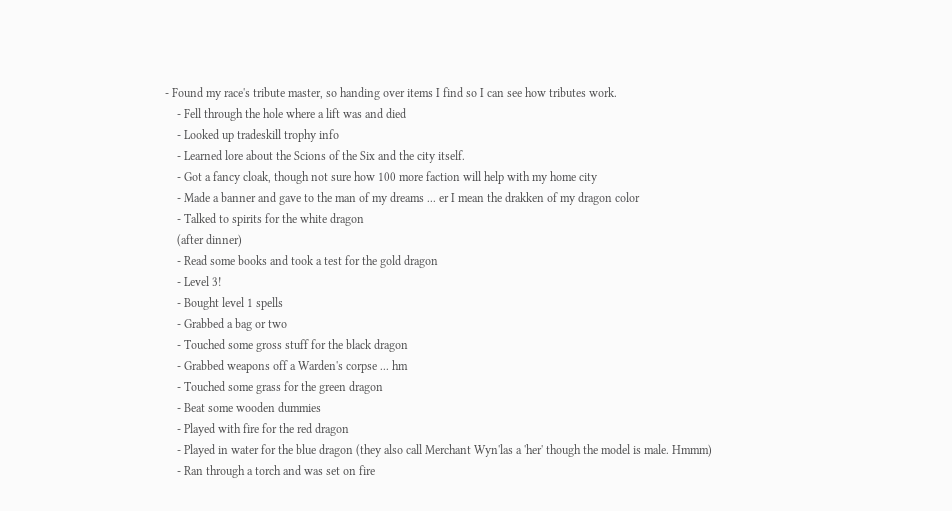- Found my race's tribute master, so handing over items I find so I can see how tributes work.
    - Fell through the hole where a lift was and died
    - Looked up tradeskill trophy info
    - Learned lore about the Scions of the Six and the city itself.
    - Got a fancy cloak, though not sure how 100 more faction will help with my home city
    - Made a banner and gave to the man of my dreams ... er I mean the drakken of my dragon color
    - Talked to spirits for the white dragon
    (after dinner)
    - Read some books and took a test for the gold dragon
    - Level 3!
    - Bought level 1 spells
    - Grabbed a bag or two
    - Touched some gross stuff for the black dragon
    - Grabbed weapons off a Warden's corpse ... hm
    - Touched some grass for the green dragon
    - Beat some wooden dummies
    - Played with fire for the red dragon
    - Played in water for the blue dragon (they also call Merchant Wyn'las a 'her' though the model is male. Hmmm)
    - Ran through a torch and was set on fire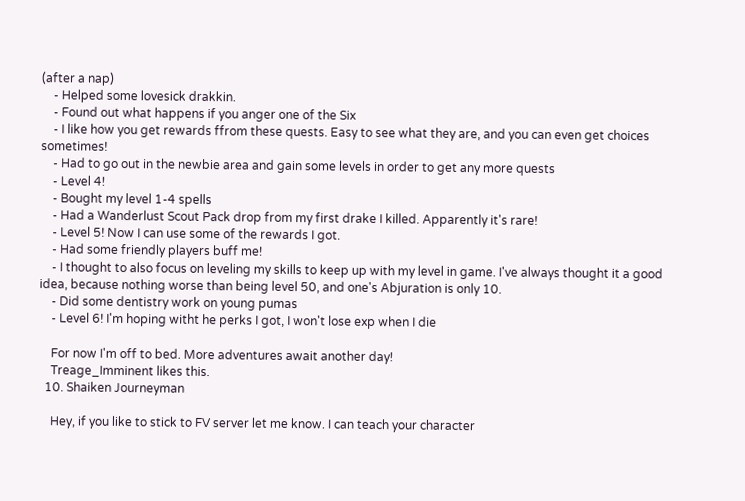(after a nap)
    - Helped some lovesick drakkin.
    - Found out what happens if you anger one of the Six
    - I like how you get rewards ffrom these quests. Easy to see what they are, and you can even get choices sometimes!
    - Had to go out in the newbie area and gain some levels in order to get any more quests
    - Level 4!
    - Bought my level 1-4 spells
    - Had a Wanderlust Scout Pack drop from my first drake I killed. Apparently it's rare!
    - Level 5! Now I can use some of the rewards I got.
    - Had some friendly players buff me!
    - I thought to also focus on leveling my skills to keep up with my level in game. I've always thought it a good idea, because nothing worse than being level 50, and one's Abjuration is only 10.
    - Did some dentistry work on young pumas
    - Level 6! I'm hoping witht he perks I got, I won't lose exp when I die

    For now I'm off to bed. More adventures await another day!
    Treage_Imminent likes this.
  10. Shaiken Journeyman

    Hey, if you like to stick to FV server let me know. I can teach your character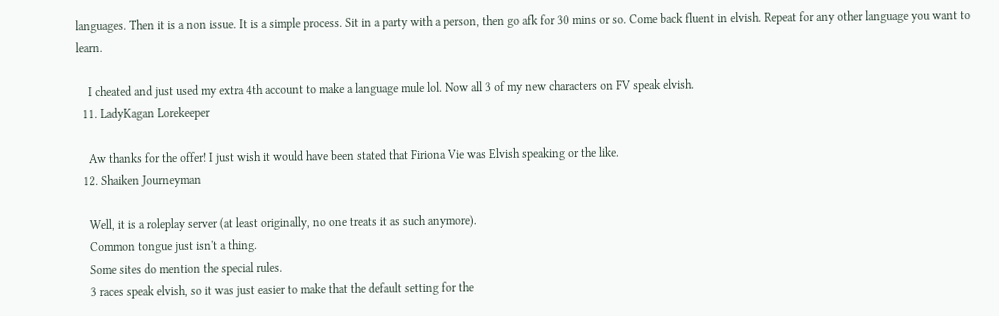languages. Then it is a non issue. It is a simple process. Sit in a party with a person, then go afk for 30 mins or so. Come back fluent in elvish. Repeat for any other language you want to learn.

    I cheated and just used my extra 4th account to make a language mule lol. Now all 3 of my new characters on FV speak elvish.
  11. LadyKagan Lorekeeper

    Aw thanks for the offer! I just wish it would have been stated that Firiona Vie was Elvish speaking or the like.
  12. Shaiken Journeyman

    Well, it is a roleplay server (at least originally, no one treats it as such anymore).
    Common tongue just isn't a thing.
    Some sites do mention the special rules.
    3 races speak elvish, so it was just easier to make that the default setting for the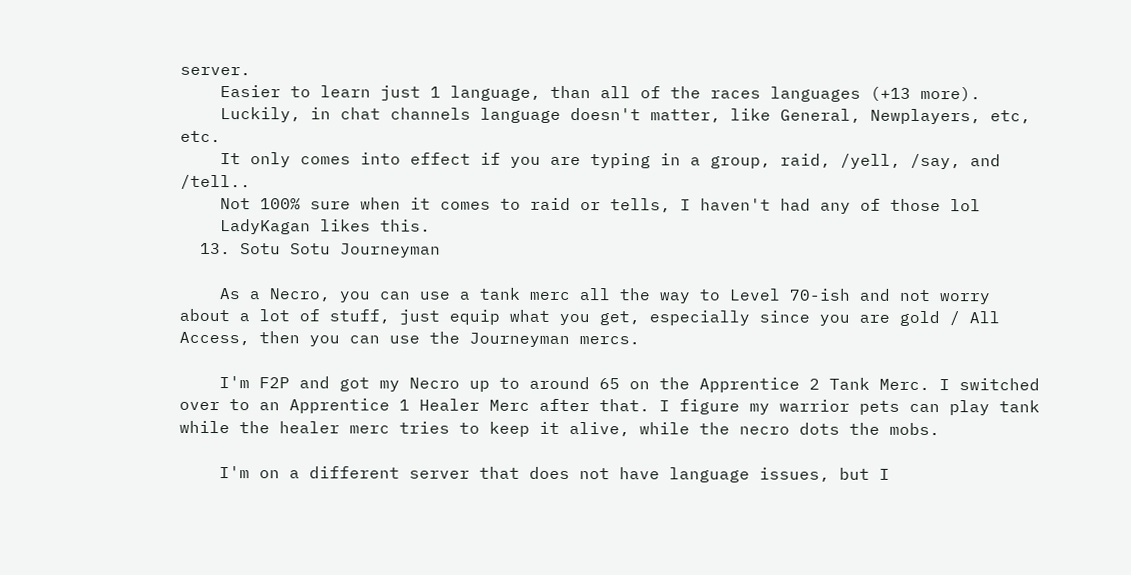server.
    Easier to learn just 1 language, than all of the races languages (+13 more).
    Luckily, in chat channels language doesn't matter, like General, Newplayers, etc, etc.
    It only comes into effect if you are typing in a group, raid, /yell, /say, and /tell..
    Not 100% sure when it comes to raid or tells, I haven't had any of those lol
    LadyKagan likes this.
  13. Sotu Sotu Journeyman

    As a Necro, you can use a tank merc all the way to Level 70-ish and not worry about a lot of stuff, just equip what you get, especially since you are gold / All Access, then you can use the Journeyman mercs.

    I'm F2P and got my Necro up to around 65 on the Apprentice 2 Tank Merc. I switched over to an Apprentice 1 Healer Merc after that. I figure my warrior pets can play tank while the healer merc tries to keep it alive, while the necro dots the mobs.

    I'm on a different server that does not have language issues, but I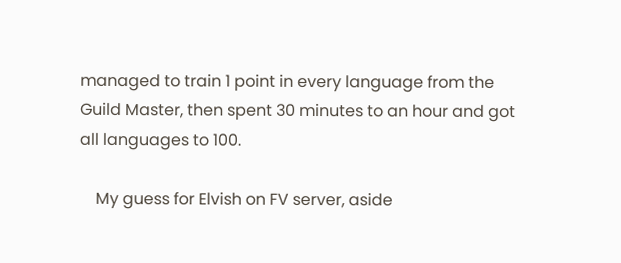managed to train 1 point in every language from the Guild Master, then spent 30 minutes to an hour and got all languages to 100.

    My guess for Elvish on FV server, aside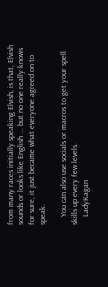from many races initially speaking Elvish, is that, Elvish sounds or looks like English ... but no one really knows for sure, it just became what everyone agreed on to speak.

    You can also use socials or macros to get your spell skills up every few levels.
    LadyKagan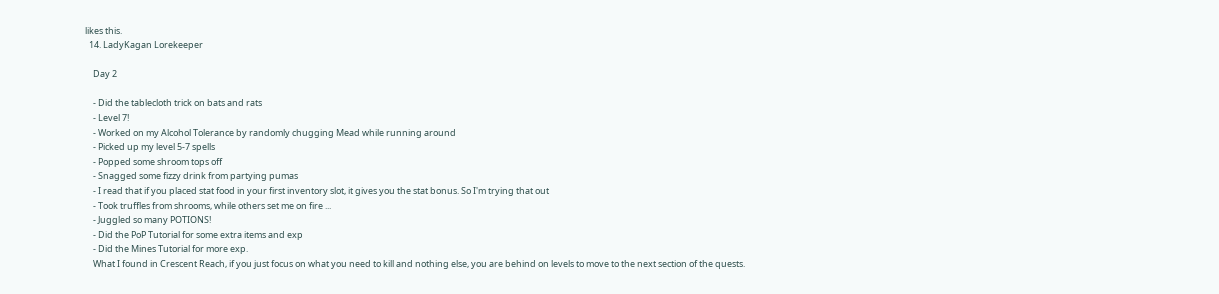likes this.
  14. LadyKagan Lorekeeper

    Day 2

    - Did the tablecloth trick on bats and rats
    - Level 7!
    - Worked on my Alcohol Tolerance by randomly chugging Mead while running around
    - Picked up my level 5-7 spells
    - Popped some shroom tops off
    - Snagged some fizzy drink from partying pumas
    - I read that if you placed stat food in your first inventory slot, it gives you the stat bonus. So I'm trying that out
    - Took truffles from shrooms, while others set me on fire ...
    - Juggled so many POTIONS!
    - Did the PoP Tutorial for some extra items and exp
    - Did the Mines Tutorial for more exp.
    What I found in Crescent Reach, if you just focus on what you need to kill and nothing else, you are behind on levels to move to the next section of the quests.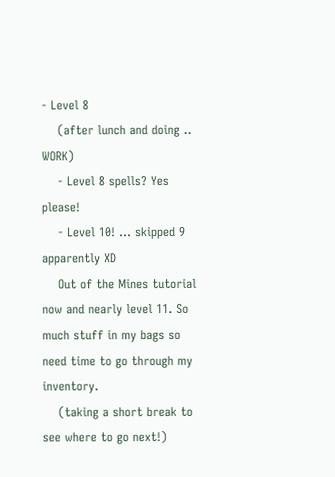- Level 8
    (after lunch and doing .. WORK)
    - Level 8 spells? Yes please!
    - Level 10! ... skipped 9 apparently XD
    Out of the Mines tutorial now and nearly level 11. So much stuff in my bags so need time to go through my inventory.
    (taking a short break to see where to go next!)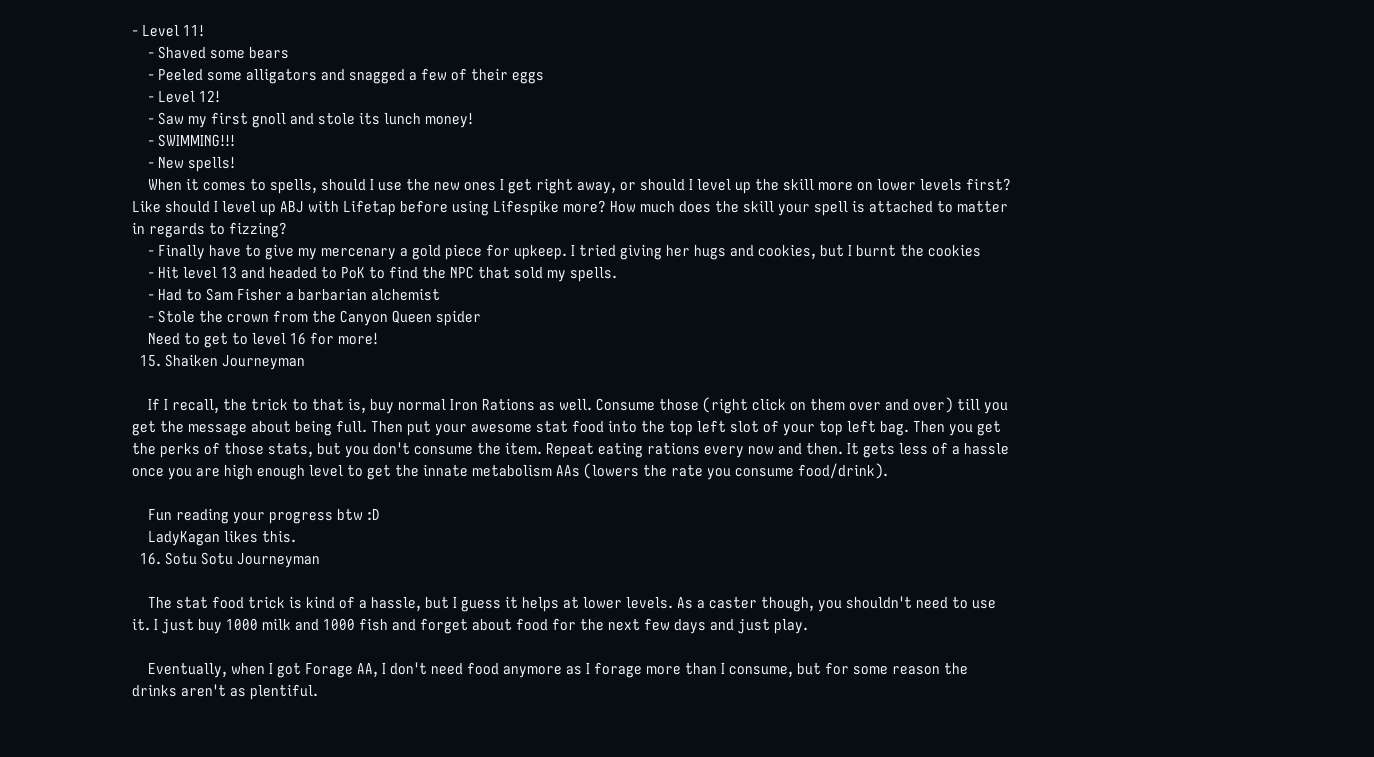- Level 11!
    - Shaved some bears
    - Peeled some alligators and snagged a few of their eggs
    - Level 12!
    - Saw my first gnoll and stole its lunch money!
    - SWIMMING!!!
    - New spells!
    When it comes to spells, should I use the new ones I get right away, or should I level up the skill more on lower levels first? Like should I level up ABJ with Lifetap before using Lifespike more? How much does the skill your spell is attached to matter in regards to fizzing?
    - Finally have to give my mercenary a gold piece for upkeep. I tried giving her hugs and cookies, but I burnt the cookies
    - Hit level 13 and headed to PoK to find the NPC that sold my spells.
    - Had to Sam Fisher a barbarian alchemist
    - Stole the crown from the Canyon Queen spider
    Need to get to level 16 for more!
  15. Shaiken Journeyman

    If I recall, the trick to that is, buy normal Iron Rations as well. Consume those (right click on them over and over) till you get the message about being full. Then put your awesome stat food into the top left slot of your top left bag. Then you get the perks of those stats, but you don't consume the item. Repeat eating rations every now and then. It gets less of a hassle once you are high enough level to get the innate metabolism AAs (lowers the rate you consume food/drink).

    Fun reading your progress btw :D
    LadyKagan likes this.
  16. Sotu Sotu Journeyman

    The stat food trick is kind of a hassle, but I guess it helps at lower levels. As a caster though, you shouldn't need to use it. I just buy 1000 milk and 1000 fish and forget about food for the next few days and just play.

    Eventually, when I got Forage AA, I don't need food anymore as I forage more than I consume, but for some reason the drinks aren't as plentiful.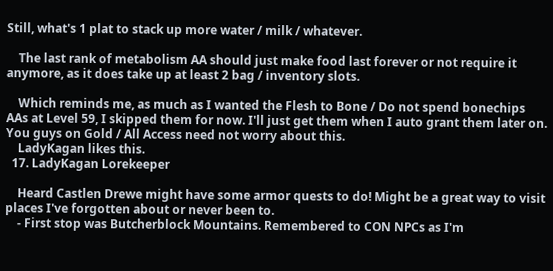Still, what's 1 plat to stack up more water / milk / whatever.

    The last rank of metabolism AA should just make food last forever or not require it anymore, as it does take up at least 2 bag / inventory slots.

    Which reminds me, as much as I wanted the Flesh to Bone / Do not spend bonechips AAs at Level 59, I skipped them for now. I'll just get them when I auto grant them later on. You guys on Gold / All Access need not worry about this.
    LadyKagan likes this.
  17. LadyKagan Lorekeeper

    Heard Castlen Drewe might have some armor quests to do! Might be a great way to visit places I've forgotten about or never been to.
    - First stop was Butcherblock Mountains. Remembered to CON NPCs as I'm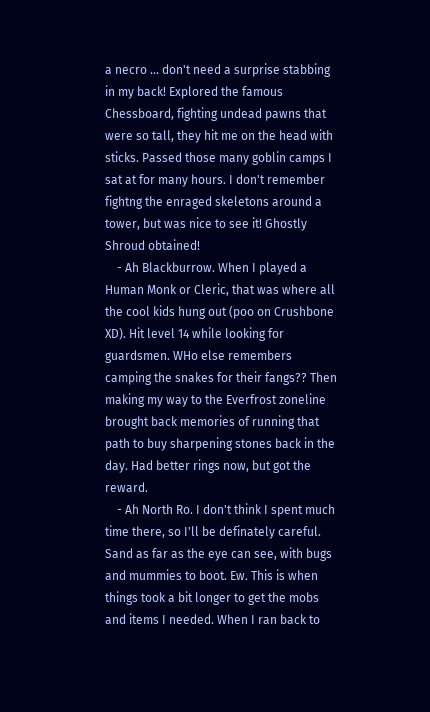a necro ... don't need a surprise stabbing in my back! Explored the famous Chessboard, fighting undead pawns that were so tall, they hit me on the head with sticks. Passed those many goblin camps I sat at for many hours. I don't remember fightng the enraged skeletons around a tower, but was nice to see it! Ghostly Shroud obtained!
    - Ah Blackburrow. When I played a Human Monk or Cleric, that was where all the cool kids hung out (poo on Crushbone XD). Hit level 14 while looking for guardsmen. WHo else remembers camping the snakes for their fangs?? Then making my way to the Everfrost zoneline brought back memories of running that path to buy sharpening stones back in the day. Had better rings now, but got the reward.
    - Ah North Ro. I don't think I spent much time there, so I'll be definately careful. Sand as far as the eye can see, with bugs and mummies to boot. Ew. This is when things took a bit longer to get the mobs and items I needed. When I ran back to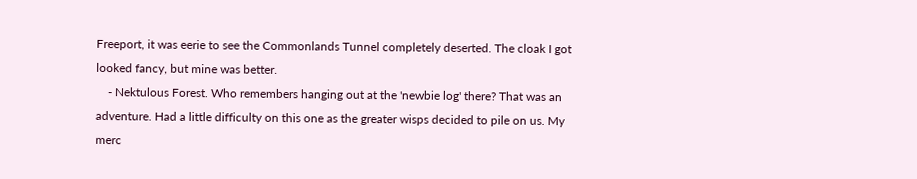Freeport, it was eerie to see the Commonlands Tunnel completely deserted. The cloak I got looked fancy, but mine was better.
    - Nektulous Forest. Who remembers hanging out at the 'newbie log' there? That was an adventure. Had a little difficulty on this one as the greater wisps decided to pile on us. My merc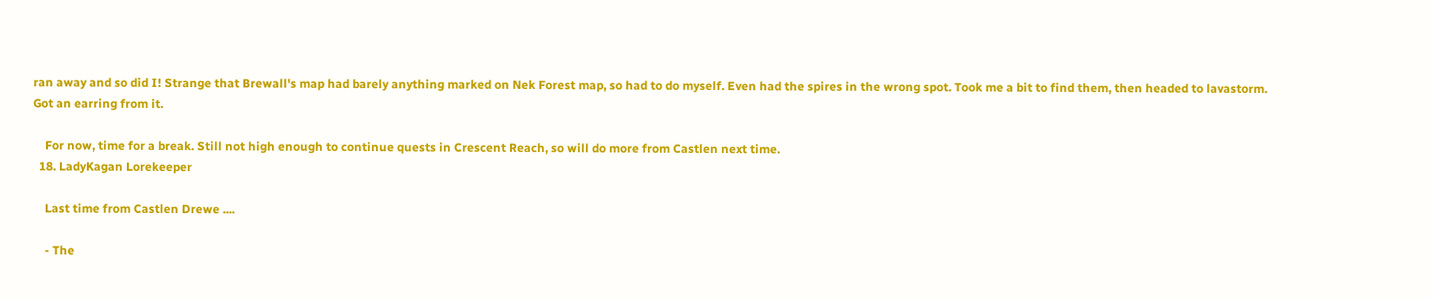ran away and so did I! Strange that Brewall's map had barely anything marked on Nek Forest map, so had to do myself. Even had the spires in the wrong spot. Took me a bit to find them, then headed to lavastorm. Got an earring from it.

    For now, time for a break. Still not high enough to continue quests in Crescent Reach, so will do more from Castlen next time.
  18. LadyKagan Lorekeeper

    Last time from Castlen Drewe ....

    - The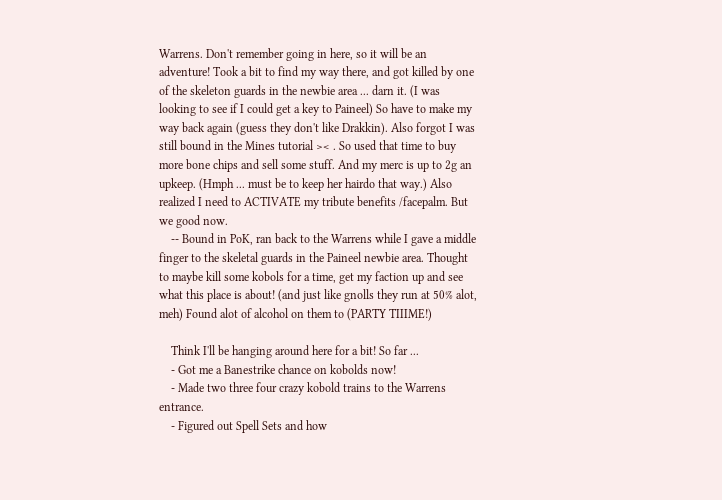Warrens. Don't remember going in here, so it will be an adventure! Took a bit to find my way there, and got killed by one of the skeleton guards in the newbie area ... darn it. (I was looking to see if I could get a key to Paineel) So have to make my way back again (guess they don't like Drakkin). Also forgot I was still bound in the Mines tutorial >< . So used that time to buy more bone chips and sell some stuff. And my merc is up to 2g an upkeep. (Hmph ... must be to keep her hairdo that way.) Also realized I need to ACTIVATE my tribute benefits /facepalm. But we good now.
    -- Bound in PoK, ran back to the Warrens while I gave a middle finger to the skeletal guards in the Paineel newbie area. Thought to maybe kill some kobols for a time, get my faction up and see what this place is about! (and just like gnolls they run at 50% alot, meh) Found alot of alcohol on them to (PARTY TIIIME!)

    Think I'll be hanging around here for a bit! So far ...
    - Got me a Banestrike chance on kobolds now!
    - Made two three four crazy kobold trains to the Warrens entrance.
    - Figured out Spell Sets and how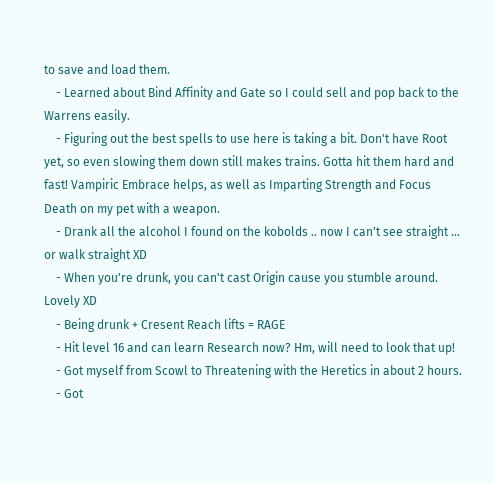to save and load them.
    - Learned about Bind Affinity and Gate so I could sell and pop back to the Warrens easily.
    - Figuring out the best spells to use here is taking a bit. Don't have Root yet, so even slowing them down still makes trains. Gotta hit them hard and fast! Vampiric Embrace helps, as well as Imparting Strength and Focus Death on my pet with a weapon.
    - Drank all the alcohol I found on the kobolds .. now I can't see straight ... or walk straight XD
    - When you're drunk, you can't cast Origin cause you stumble around. Lovely XD
    - Being drunk + Cresent Reach lifts = RAGE
    - Hit level 16 and can learn Research now? Hm, will need to look that up!
    - Got myself from Scowl to Threatening with the Heretics in about 2 hours.
    - Got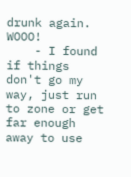drunk again. WOOO!
    - I found if things don't go my way, just run to zone or get far enough away to use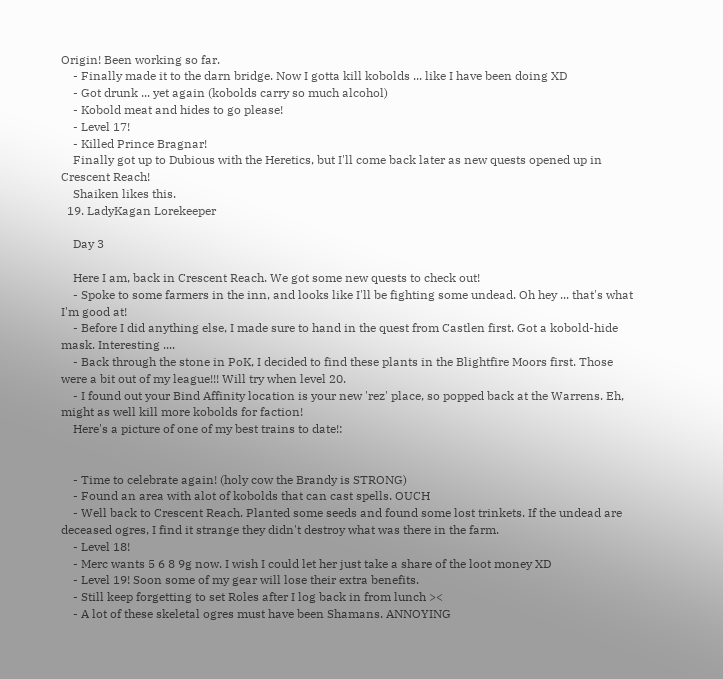Origin! Been working so far.
    - Finally made it to the darn bridge. Now I gotta kill kobolds ... like I have been doing XD
    - Got drunk ... yet again (kobolds carry so much alcohol)
    - Kobold meat and hides to go please!
    - Level 17!
    - Killed Prince Bragnar!
    Finally got up to Dubious with the Heretics, but I'll come back later as new quests opened up in Crescent Reach!
    Shaiken likes this.
  19. LadyKagan Lorekeeper

    Day 3

    Here I am, back in Crescent Reach. We got some new quests to check out!
    - Spoke to some farmers in the inn, and looks like I'll be fighting some undead. Oh hey ... that's what I'm good at!
    - Before I did anything else, I made sure to hand in the quest from Castlen first. Got a kobold-hide mask. Interesting ....
    - Back through the stone in PoK, I decided to find these plants in the Blightfire Moors first. Those were a bit out of my league!!! Will try when level 20.
    - I found out your Bind Affinity location is your new 'rez' place, so popped back at the Warrens. Eh, might as well kill more kobolds for faction!
    Here's a picture of one of my best trains to date!:


    - Time to celebrate again! (holy cow the Brandy is STRONG)
    - Found an area with alot of kobolds that can cast spells. OUCH
    - Well back to Crescent Reach. Planted some seeds and found some lost trinkets. If the undead are deceased ogres, I find it strange they didn't destroy what was there in the farm.
    - Level 18!
    - Merc wants 5 6 8 9g now. I wish I could let her just take a share of the loot money XD
    - Level 19! Soon some of my gear will lose their extra benefits.
    - Still keep forgetting to set Roles after I log back in from lunch ><
    - A lot of these skeletal ogres must have been Shamans. ANNOYING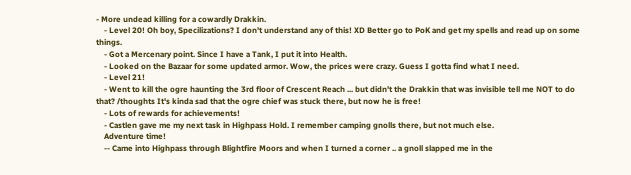- More undead killing for a cowardly Drakkin.
    - Level 20! Oh boy, Specilizations? I don't understand any of this! XD Better go to PoK and get my spells and read up on some things.
    - Got a Mercenary point. Since I have a Tank, I put it into Health.
    - Looked on the Bazaar for some updated armor. Wow, the prices were crazy. Guess I gotta find what I need.
    - Level 21!
    - Went to kill the ogre haunting the 3rd floor of Crescent Reach ... but didn't the Drakkin that was invisible tell me NOT to do that? /thoughts It's kinda sad that the ogre chief was stuck there, but now he is free!
    - Lots of rewards for achievements!
    - Castlen gave me my next task in Highpass Hold. I remember camping gnolls there, but not much else.
    Adventure time!
    -- Came into Highpass through Blightfire Moors and when I turned a corner .. a gnoll slapped me in the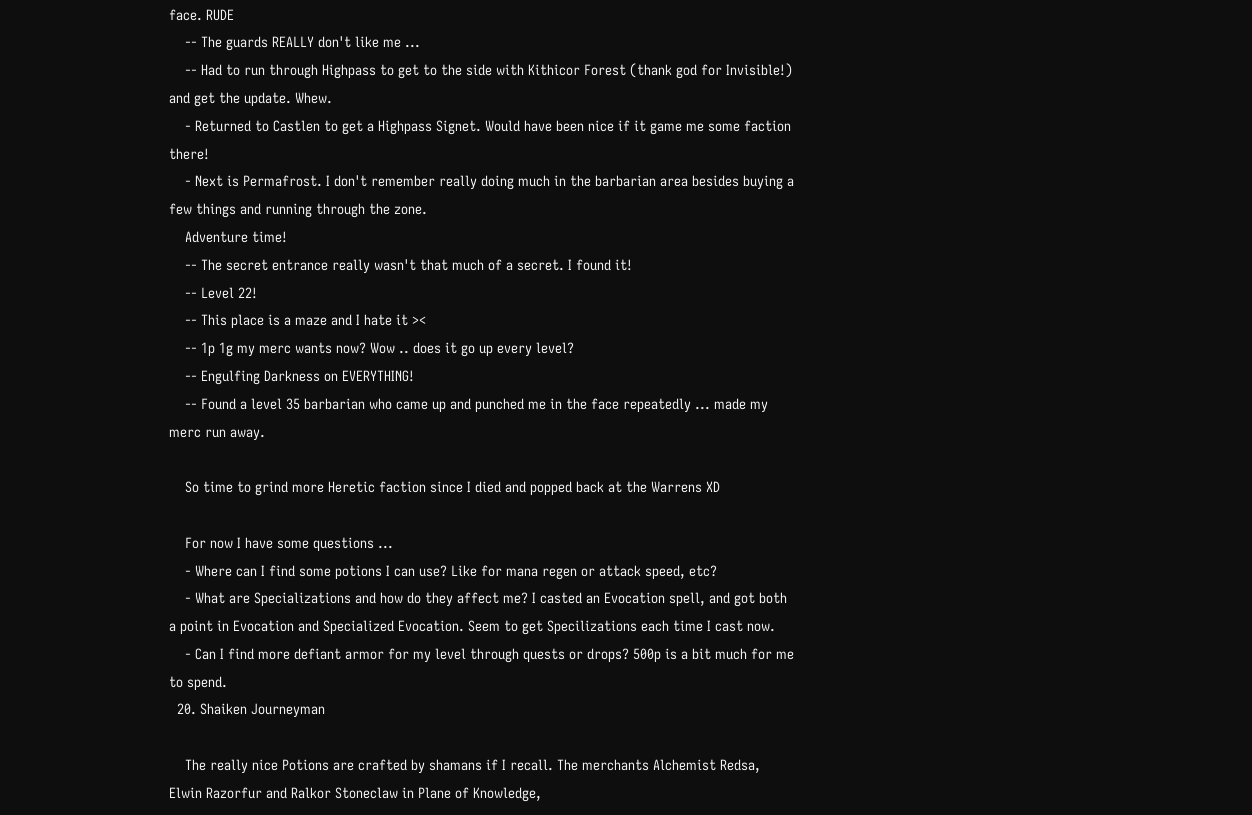face. RUDE
    -- The guards REALLY don't like me ...
    -- Had to run through Highpass to get to the side with Kithicor Forest (thank god for Invisible!) and get the update. Whew.
    - Returned to Castlen to get a Highpass Signet. Would have been nice if it game me some faction there!
    - Next is Permafrost. I don't remember really doing much in the barbarian area besides buying a few things and running through the zone.
    Adventure time!
    -- The secret entrance really wasn't that much of a secret. I found it!
    -- Level 22!
    -- This place is a maze and I hate it ><
    -- 1p 1g my merc wants now? Wow .. does it go up every level?
    -- Engulfing Darkness on EVERYTHING!
    -- Found a level 35 barbarian who came up and punched me in the face repeatedly ... made my merc run away.

    So time to grind more Heretic faction since I died and popped back at the Warrens XD

    For now I have some questions ...
    - Where can I find some potions I can use? Like for mana regen or attack speed, etc?
    - What are Specializations and how do they affect me? I casted an Evocation spell, and got both a point in Evocation and Specialized Evocation. Seem to get Specilizations each time I cast now.
    - Can I find more defiant armor for my level through quests or drops? 500p is a bit much for me to spend.
  20. Shaiken Journeyman

    The really nice Potions are crafted by shamans if I recall. The merchants Alchemist Redsa, Elwin Razorfur and Ralkor Stoneclaw in Plane of Knowledge,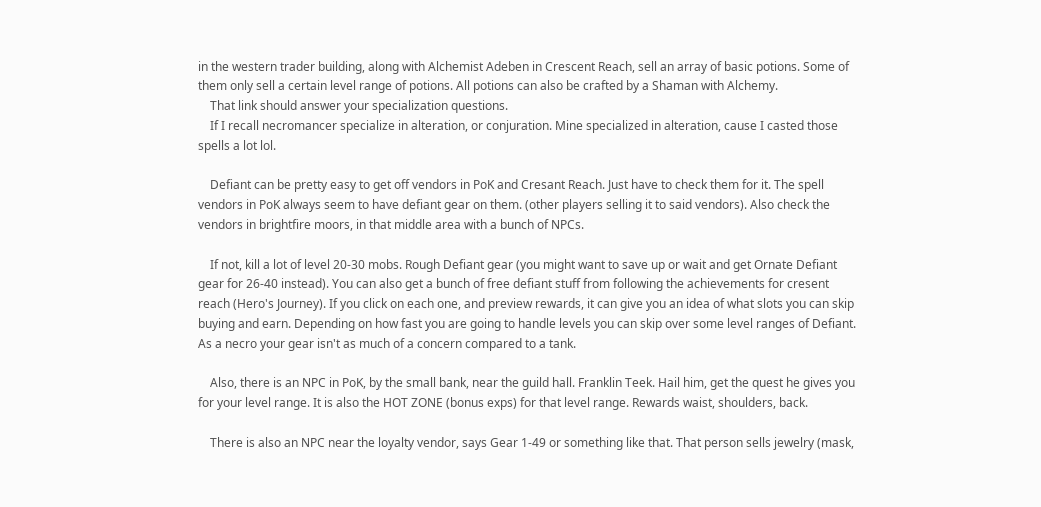in the western trader building, along with Alchemist Adeben in Crescent Reach, sell an array of basic potions. Some of them only sell a certain level range of potions. All potions can also be crafted by a Shaman with Alchemy.
    That link should answer your specialization questions.
    If I recall necromancer specialize in alteration, or conjuration. Mine specialized in alteration, cause I casted those spells a lot lol.

    Defiant can be pretty easy to get off vendors in PoK and Cresant Reach. Just have to check them for it. The spell vendors in PoK always seem to have defiant gear on them. (other players selling it to said vendors). Also check the vendors in brightfire moors, in that middle area with a bunch of NPCs.

    If not, kill a lot of level 20-30 mobs. Rough Defiant gear (you might want to save up or wait and get Ornate Defiant gear for 26-40 instead). You can also get a bunch of free defiant stuff from following the achievements for cresent reach (Hero's Journey). If you click on each one, and preview rewards, it can give you an idea of what slots you can skip buying and earn. Depending on how fast you are going to handle levels you can skip over some level ranges of Defiant. As a necro your gear isn't as much of a concern compared to a tank.

    Also, there is an NPC in PoK, by the small bank, near the guild hall. Franklin Teek. Hail him, get the quest he gives you for your level range. It is also the HOT ZONE (bonus exps) for that level range. Rewards waist, shoulders, back.

    There is also an NPC near the loyalty vendor, says Gear 1-49 or something like that. That person sells jewelry (mask,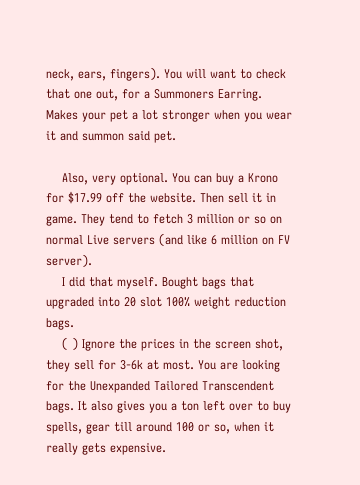neck, ears, fingers). You will want to check that one out, for a Summoners Earring. Makes your pet a lot stronger when you wear it and summon said pet.

    Also, very optional. You can buy a Krono for $17.99 off the website. Then sell it in game. They tend to fetch 3 million or so on normal Live servers (and like 6 million on FV server).
    I did that myself. Bought bags that upgraded into 20 slot 100% weight reduction bags.
    ( ) Ignore the prices in the screen shot, they sell for 3-6k at most. You are looking for the Unexpanded Tailored Transcendent bags. It also gives you a ton left over to buy spells, gear till around 100 or so, when it really gets expensive.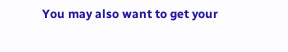You may also want to get your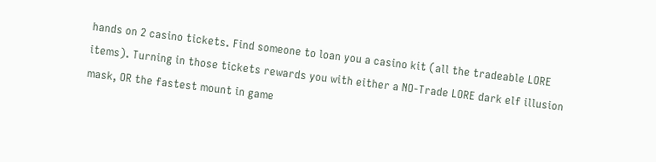hands on 2 casino tickets. Find someone to loan you a casino kit (all the tradeable LORE items). Turning in those tickets rewards you with either a NO-Trade LORE dark elf illusion mask, OR the fastest mount in game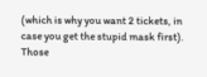(which is why you want 2 tickets, in case you get the stupid mask first). Those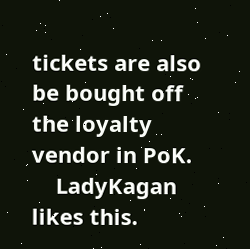tickets are also be bought off the loyalty vendor in PoK.
    LadyKagan likes this.